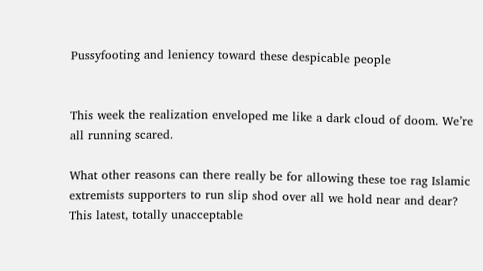Pussyfooting and leniency toward these despicable people


This week the realization enveloped me like a dark cloud of doom. We’re all running scared.

What other reasons can there really be for allowing these toe rag Islamic extremists supporters to run slip shod over all we hold near and dear? This latest, totally unacceptable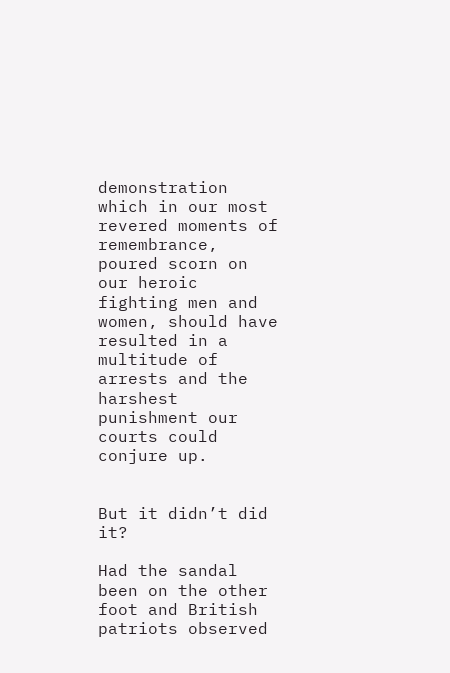demonstration which in our most revered moments of remembrance, poured scorn on our heroic fighting men and women, should have resulted in a multitude of arrests and the harshest punishment our courts could conjure up.


But it didn’t did it?

Had the sandal been on the other foot and British patriots observed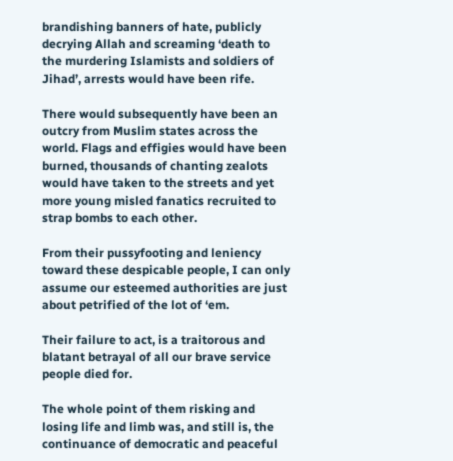brandishing banners of hate, publicly decrying Allah and screaming ‘death to the murdering Islamists and soldiers of Jihad’, arrests would have been rife.

There would subsequently have been an outcry from Muslim states across the world. Flags and effigies would have been burned, thousands of chanting zealots would have taken to the streets and yet more young misled fanatics recruited to strap bombs to each other.

From their pussyfooting and leniency toward these despicable people, I can only assume our esteemed authorities are just about petrified of the lot of ‘em.

Their failure to act, is a traitorous and blatant betrayal of all our brave service people died for.

The whole point of them risking and losing life and limb was, and still is, the continuance of democratic and peaceful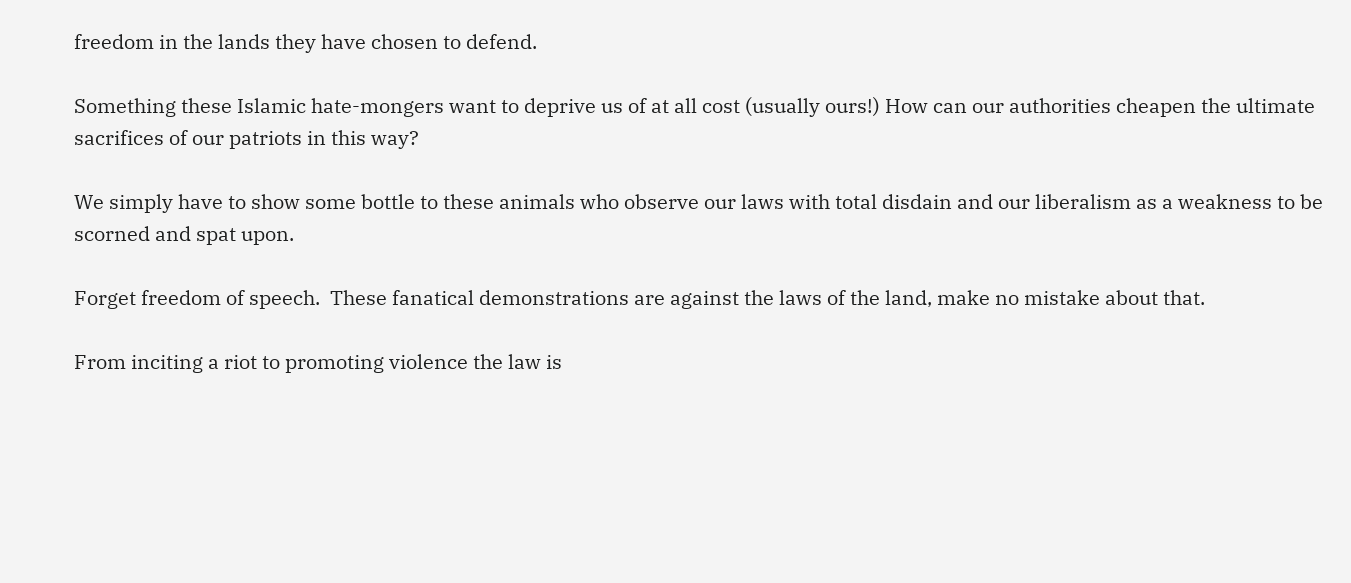freedom in the lands they have chosen to defend.

Something these Islamic hate-mongers want to deprive us of at all cost (usually ours!) How can our authorities cheapen the ultimate sacrifices of our patriots in this way?

We simply have to show some bottle to these animals who observe our laws with total disdain and our liberalism as a weakness to be scorned and spat upon.

Forget freedom of speech.  These fanatical demonstrations are against the laws of the land, make no mistake about that.

From inciting a riot to promoting violence the law is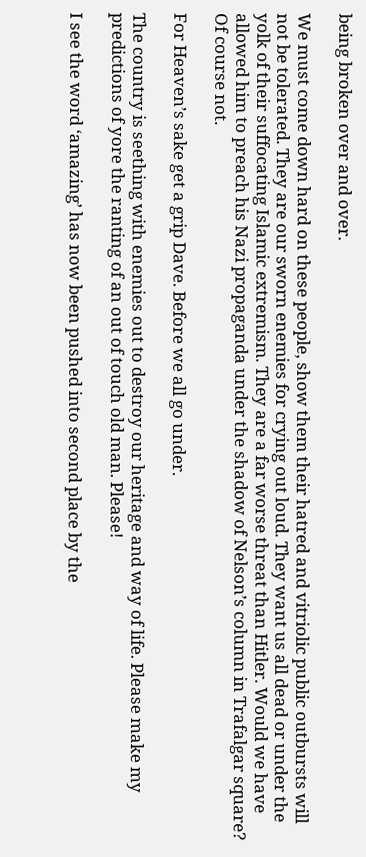being broken over and over.

We must come down hard on these people, show them their hatred and vitriolic public outbursts will not be tolerated. They are our sworn enemies for crying out loud. They want us all dead or under the yolk of their suffocating Islamic extremism. They are a far worse threat than Hitler. Would we have allowed him to preach his Nazi propaganda under the shadow of Nelson’s column in Trafalgar square? Of course not.

For Heaven’s sake get a grip Dave. Before we all go under.

The country is seething with enemies out to destroy our heritage and way of life. Please make my predictions of yore the ranting of an out of touch old man. Please!

I see the word ‘amazing’ has now been pushed into second place by the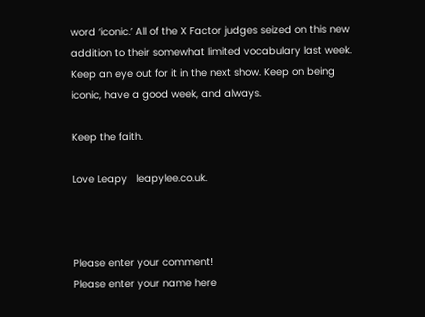word ‘iconic.’ All of the X Factor judges seized on this new addition to their somewhat limited vocabulary last week. Keep an eye out for it in the next show. Keep on being iconic, have a good week, and always.

Keep the faith.

Love Leapy   leapylee.co.uk.



Please enter your comment!
Please enter your name here